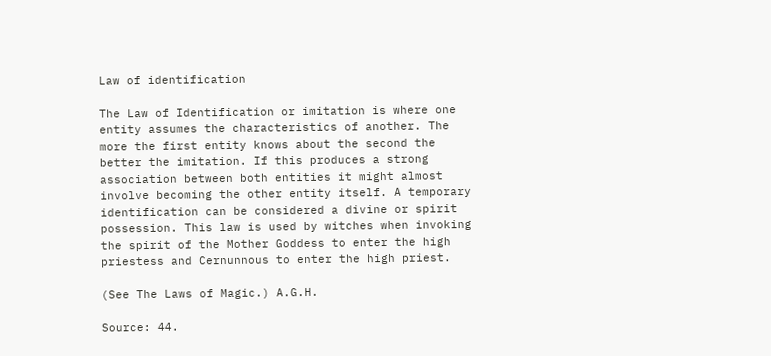Law of identification

The Law of Identification or imitation is where one entity assumes the characteristics of another. The more the first entity knows about the second the better the imitation. If this produces a strong association between both entities it might almost involve becoming the other entity itself. A temporary identification can be considered a divine or spirit possession. This law is used by witches when invoking the spirit of the Mother Goddess to enter the high priestess and Cernunnous to enter the high priest.

(See The Laws of Magic.) A.G.H.

Source: 44.